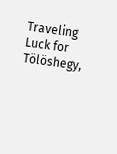Traveling Luck for Tölöshegy,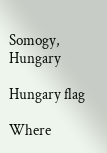Somogy, Hungary

Hungary flag

Where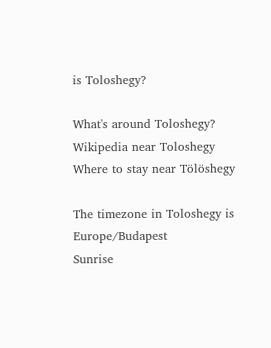is Toloshegy?

What's around Toloshegy?
Wikipedia near Toloshegy
Where to stay near Tölöshegy

The timezone in Toloshegy is Europe/Budapest
Sunrise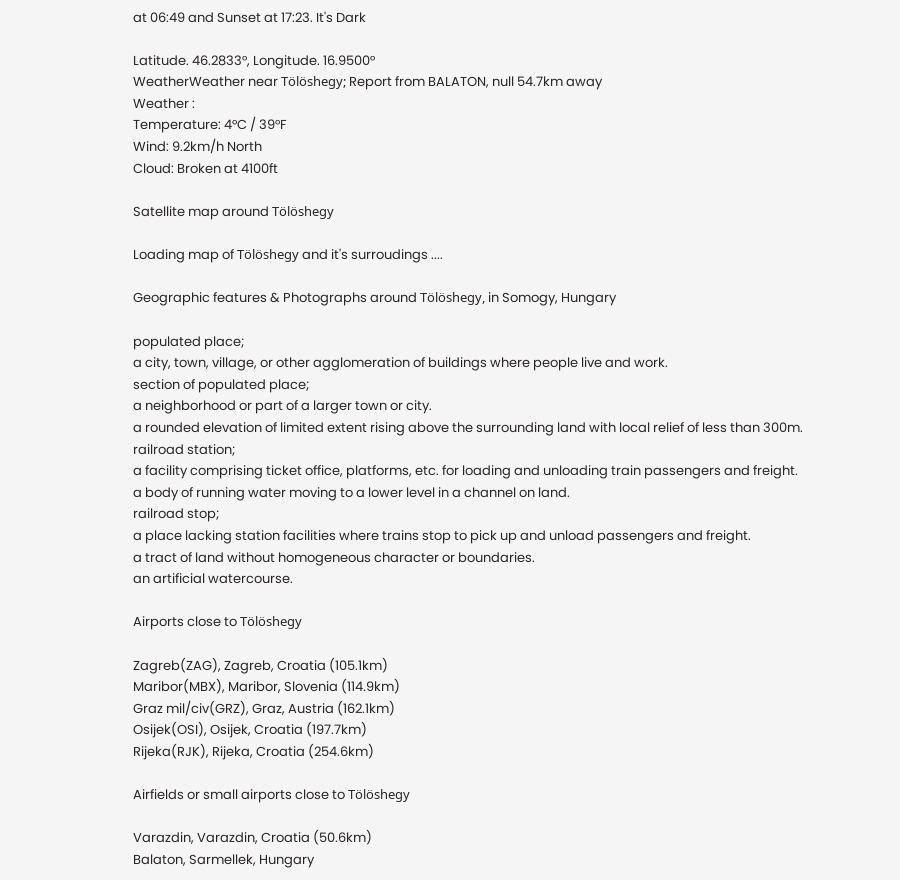at 06:49 and Sunset at 17:23. It's Dark

Latitude. 46.2833°, Longitude. 16.9500°
WeatherWeather near Tölöshegy; Report from BALATON, null 54.7km away
Weather :
Temperature: 4°C / 39°F
Wind: 9.2km/h North
Cloud: Broken at 4100ft

Satellite map around Tölöshegy

Loading map of Tölöshegy and it's surroudings ....

Geographic features & Photographs around Tölöshegy, in Somogy, Hungary

populated place;
a city, town, village, or other agglomeration of buildings where people live and work.
section of populated place;
a neighborhood or part of a larger town or city.
a rounded elevation of limited extent rising above the surrounding land with local relief of less than 300m.
railroad station;
a facility comprising ticket office, platforms, etc. for loading and unloading train passengers and freight.
a body of running water moving to a lower level in a channel on land.
railroad stop;
a place lacking station facilities where trains stop to pick up and unload passengers and freight.
a tract of land without homogeneous character or boundaries.
an artificial watercourse.

Airports close to Tölöshegy

Zagreb(ZAG), Zagreb, Croatia (105.1km)
Maribor(MBX), Maribor, Slovenia (114.9km)
Graz mil/civ(GRZ), Graz, Austria (162.1km)
Osijek(OSI), Osijek, Croatia (197.7km)
Rijeka(RJK), Rijeka, Croatia (254.6km)

Airfields or small airports close to Tölöshegy

Varazdin, Varazdin, Croatia (50.6km)
Balaton, Sarmellek, Hungary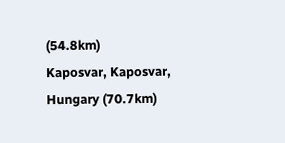(54.8km)
Kaposvar, Kaposvar, Hungary (70.7km)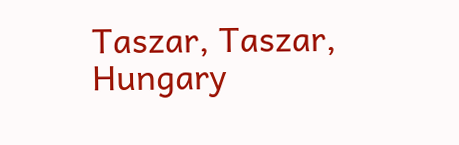Taszar, Taszar, Hungary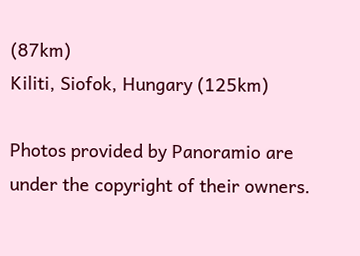(87km)
Kiliti, Siofok, Hungary (125km)

Photos provided by Panoramio are under the copyright of their owners.